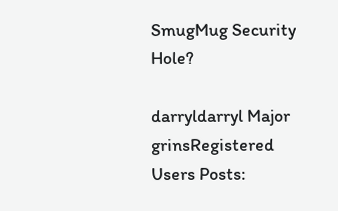SmugMug Security Hole?

darryldarryl Major grinsRegistered Users Posts: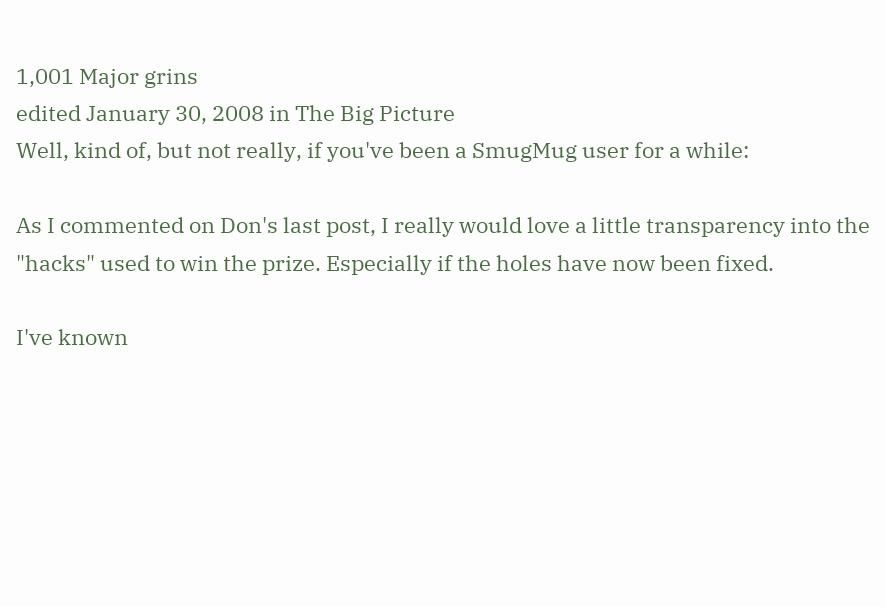1,001 Major grins
edited January 30, 2008 in The Big Picture
Well, kind of, but not really, if you've been a SmugMug user for a while:

As I commented on Don's last post, I really would love a little transparency into the "hacks" used to win the prize. Especially if the holes have now been fixed.

I've known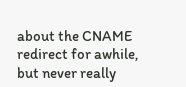about the CNAME redirect for awhile, but never really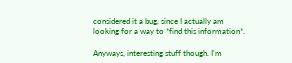considered it a bug, since I actually am looking for a way to *find this information*.

Anyways, interesting stuff though. I'm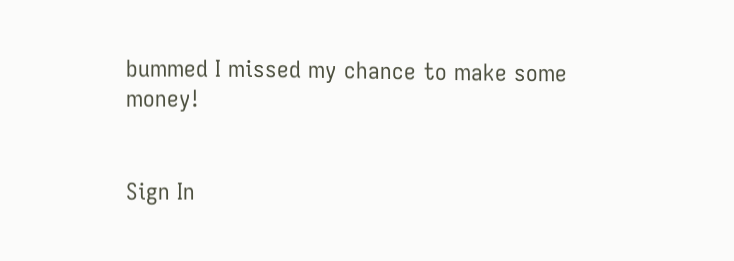bummed I missed my chance to make some money!


Sign In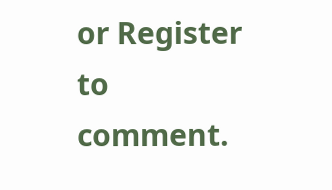or Register to comment.